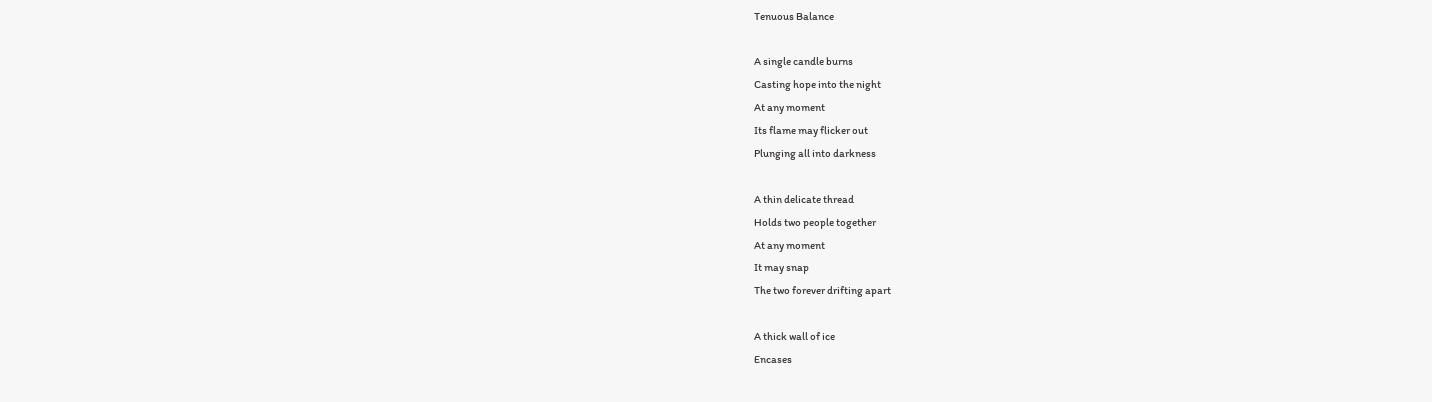Tenuous Balance

A single candle burns
Casting hope into the night
At any moment
Its flame may flicker out
Plunging all into darkness

A thin delicate thread
Holds two people together
At any moment
It may snap
The two forever drifting apart

A thick wall of ice
Encases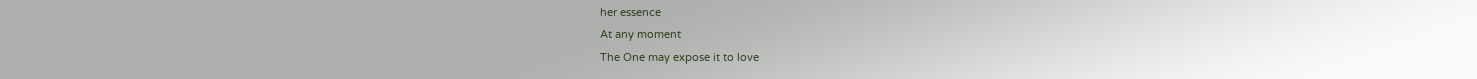her essence
At any moment
The One may expose it to love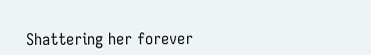Shattering her forever